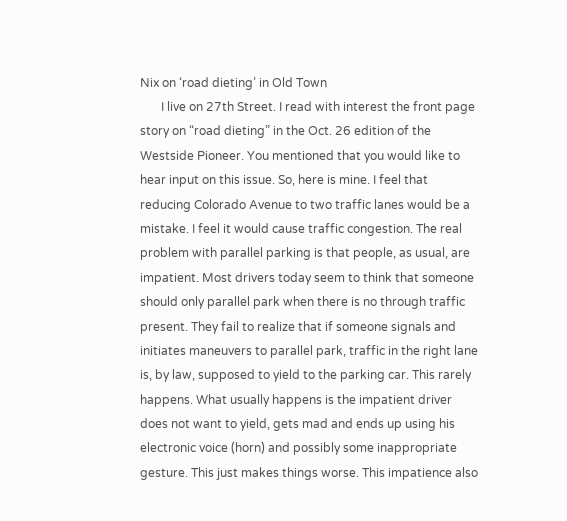Nix on ‘road dieting’ in Old Town
       I live on 27th Street. I read with interest the front page story on “road dieting” in the Oct. 26 edition of the Westside Pioneer. You mentioned that you would like to hear input on this issue. So, here is mine. I feel that reducing Colorado Avenue to two traffic lanes would be a mistake. I feel it would cause traffic congestion. The real problem with parallel parking is that people, as usual, are impatient. Most drivers today seem to think that someone should only parallel park when there is no through traffic present. They fail to realize that if someone signals and initiates maneuvers to parallel park, traffic in the right lane is, by law, supposed to yield to the parking car. This rarely happens. What usually happens is the impatient driver does not want to yield, gets mad and ends up using his electronic voice (horn) and possibly some inappropriate gesture. This just makes things worse. This impatience also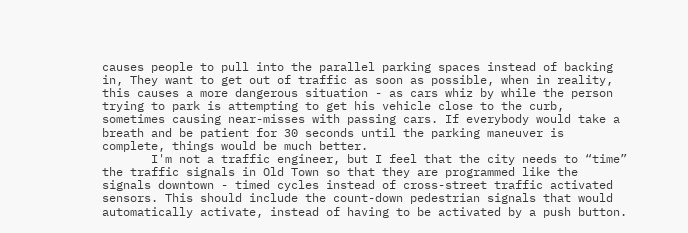causes people to pull into the parallel parking spaces instead of backing in, They want to get out of traffic as soon as possible, when in reality, this causes a more dangerous situation - as cars whiz by while the person trying to park is attempting to get his vehicle close to the curb, sometimes causing near-misses with passing cars. If everybody would take a breath and be patient for 30 seconds until the parking maneuver is complete, things would be much better.
       I'm not a traffic engineer, but I feel that the city needs to “time” the traffic signals in Old Town so that they are programmed like the signals downtown - timed cycles instead of cross-street traffic activated sensors. This should include the count-down pedestrian signals that would automatically activate, instead of having to be activated by a push button.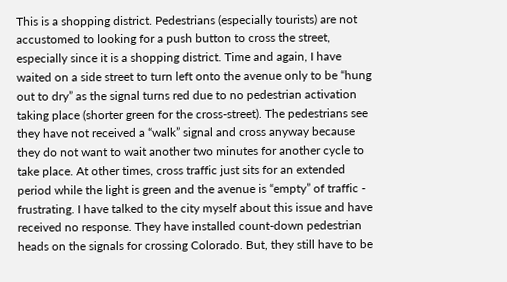This is a shopping district. Pedestrians (especially tourists) are not accustomed to looking for a push button to cross the street, especially since it is a shopping district. Time and again, I have waited on a side street to turn left onto the avenue only to be “hung out to dry” as the signal turns red due to no pedestrian activation taking place (shorter green for the cross-street). The pedestrians see they have not received a “walk” signal and cross anyway because they do not want to wait another two minutes for another cycle to take place. At other times, cross traffic just sits for an extended period while the light is green and the avenue is “empty” of traffic - frustrating. I have talked to the city myself about this issue and have received no response. They have installed count-down pedestrian heads on the signals for crossing Colorado. But, they still have to be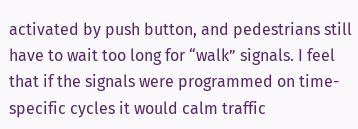activated by push button, and pedestrians still have to wait too long for “walk” signals. I feel that if the signals were programmed on time-specific cycles it would calm traffic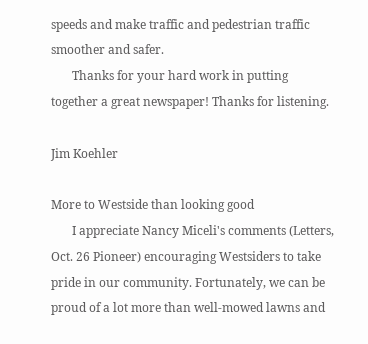speeds and make traffic and pedestrian traffic smoother and safer.
       Thanks for your hard work in putting together a great newspaper! Thanks for listening.

Jim Koehler

More to Westside than looking good
       I appreciate Nancy Miceli's comments (Letters, Oct. 26 Pioneer) encouraging Westsiders to take pride in our community. Fortunately, we can be proud of a lot more than well-mowed lawns and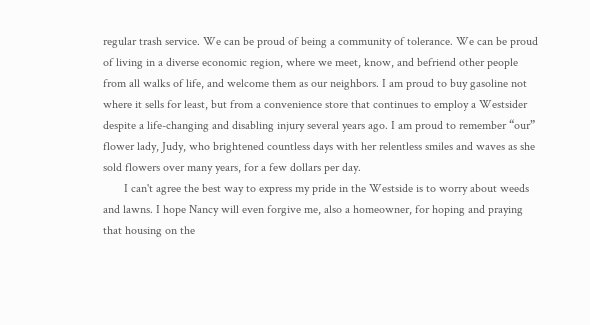regular trash service. We can be proud of being a community of tolerance. We can be proud of living in a diverse economic region, where we meet, know, and befriend other people from all walks of life, and welcome them as our neighbors. I am proud to buy gasoline not where it sells for least, but from a convenience store that continues to employ a Westsider despite a life-changing and disabling injury several years ago. I am proud to remember “our” flower lady, Judy, who brightened countless days with her relentless smiles and waves as she sold flowers over many years, for a few dollars per day.
       I can't agree the best way to express my pride in the Westside is to worry about weeds and lawns. I hope Nancy will even forgive me, also a homeowner, for hoping and praying that housing on the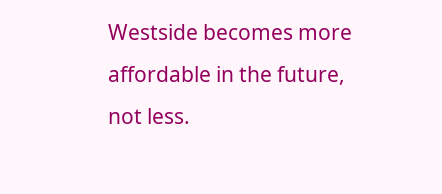Westside becomes more affordable in the future, not less.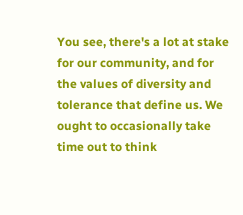You see, there's a lot at stake for our community, and for the values of diversity and tolerance that define us. We ought to occasionally take time out to think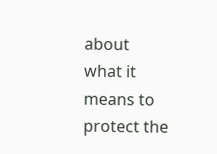about what it means to protect the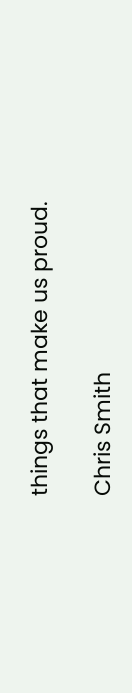things that make us proud.

Chris Smith